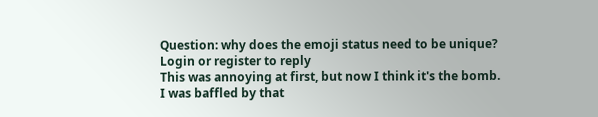Question: why does the emoji status need to be unique?
Login or register to reply
This was annoying at first, but now I think it's the bomb.
I was baffled by that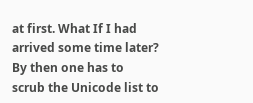at first. What If I had arrived some time later? By then one has to scrub the Unicode list to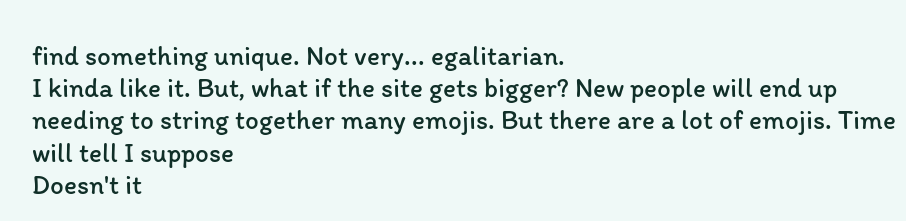find something unique. Not very... egalitarian.
I kinda like it. But, what if the site gets bigger? New people will end up needing to string together many emojis. But there are a lot of emojis. Time will tell I suppose
Doesn't it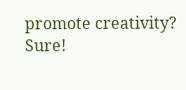promote creativity?
Sure!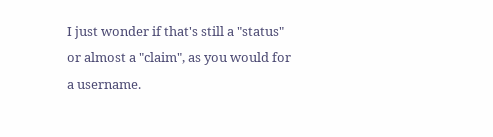I just wonder if that's still a "status" or almost a "claim", as you would for a username.